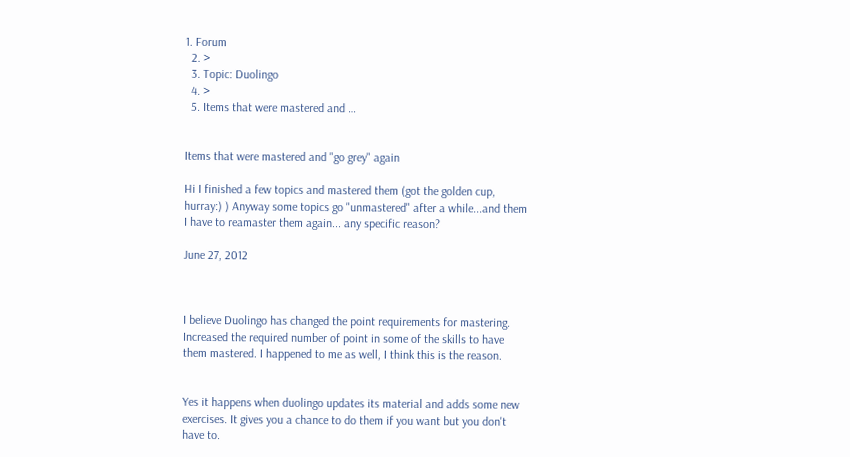1. Forum
  2. >
  3. Topic: Duolingo
  4. >
  5. Items that were mastered and …


Items that were mastered and "go grey" again

Hi I finished a few topics and mastered them (got the golden cup, hurray:) ) Anyway some topics go "unmastered" after a while...and them I have to reamaster them again... any specific reason?

June 27, 2012



I believe Duolingo has changed the point requirements for mastering. Increased the required number of point in some of the skills to have them mastered. I happened to me as well, I think this is the reason.


Yes it happens when duolingo updates its material and adds some new exercises. It gives you a chance to do them if you want but you don't have to.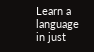Learn a language in just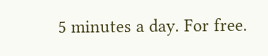5 minutes a day. For free.